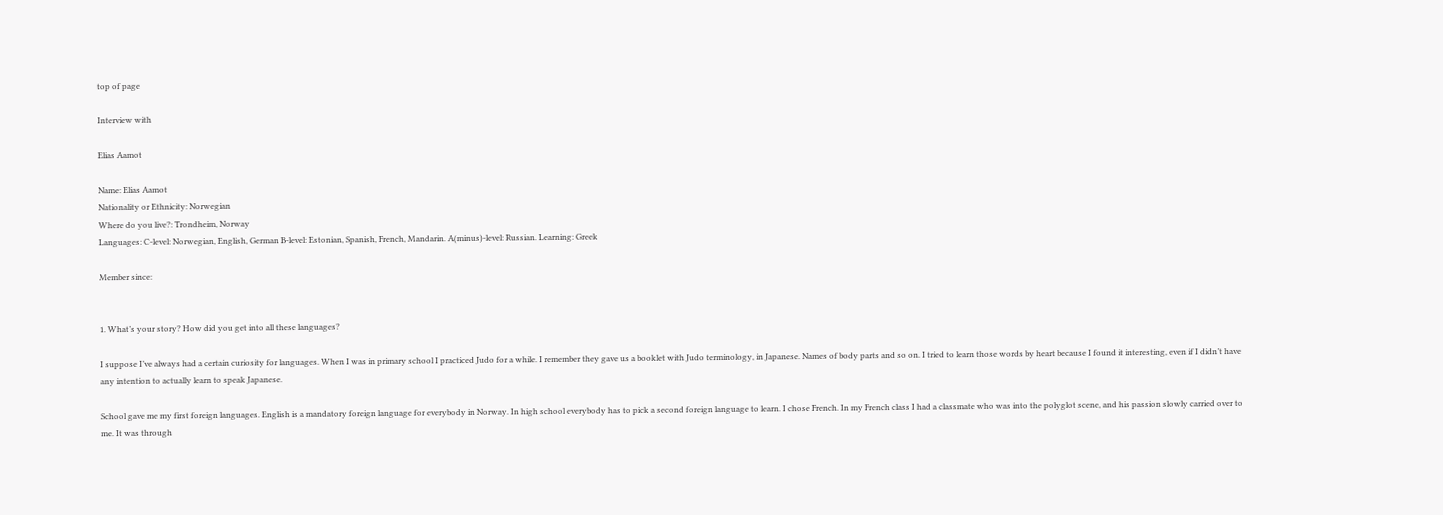top of page

Interview with

Elias Aamot

Name: Elias Aamot
Nationality or Ethnicity: Norwegian
Where do you live?: Trondheim, Norway
Languages: C-level: Norwegian, English, German B-level: Estonian, Spanish, French, Mandarin. A(minus)-level: Russian. Learning: Greek

Member since:


1. What’s your story? How did you get into all these languages?

I suppose I’ve always had a certain curiosity for languages. When I was in primary school I practiced Judo for a while. I remember they gave us a booklet with Judo terminology, in Japanese. Names of body parts and so on. I tried to learn those words by heart because I found it interesting, even if I didn’t have any intention to actually learn to speak Japanese.

School gave me my first foreign languages. English is a mandatory foreign language for everybody in Norway. In high school everybody has to pick a second foreign language to learn. I chose French. In my French class I had a classmate who was into the polyglot scene, and his passion slowly carried over to me. It was through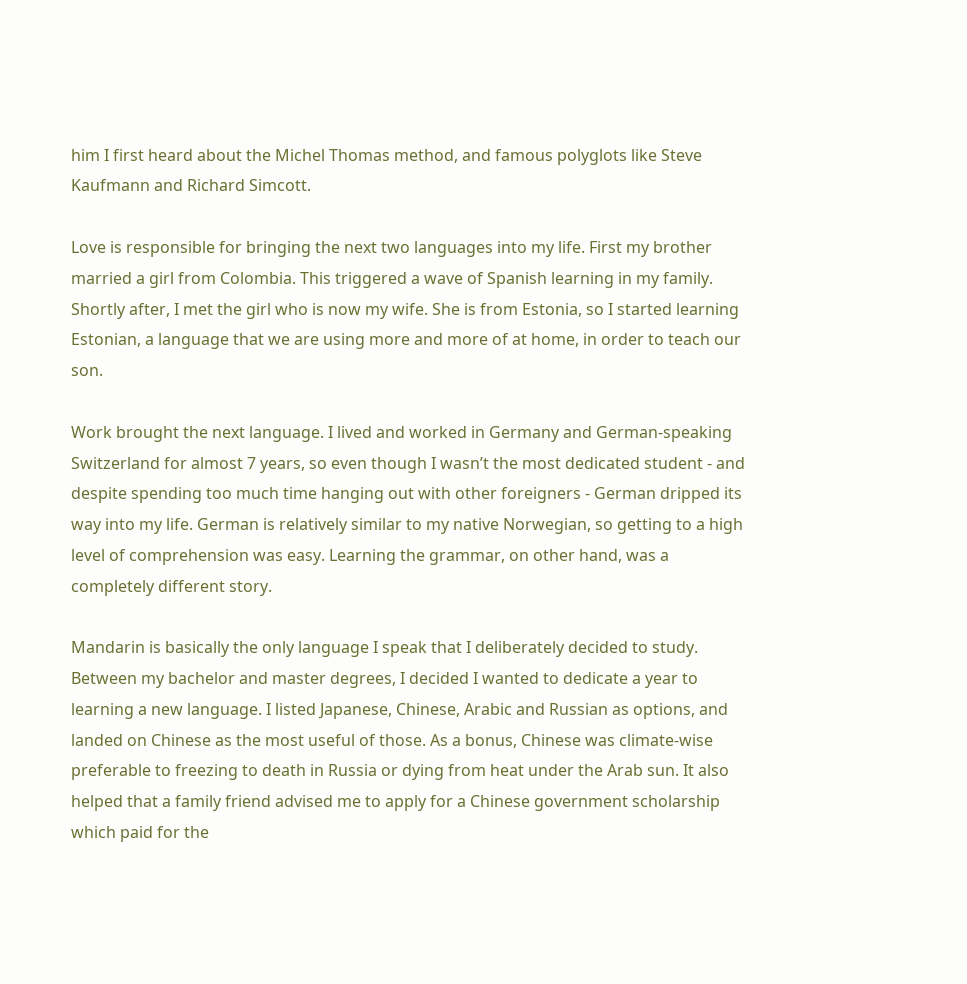him I first heard about the Michel Thomas method, and famous polyglots like Steve Kaufmann and Richard Simcott.

Love is responsible for bringing the next two languages into my life. First my brother married a girl from Colombia. This triggered a wave of Spanish learning in my family. Shortly after, I met the girl who is now my wife. She is from Estonia, so I started learning Estonian, a language that we are using more and more of at home, in order to teach our son.

Work brought the next language. I lived and worked in Germany and German-speaking Switzerland for almost 7 years, so even though I wasn’t the most dedicated student - and despite spending too much time hanging out with other foreigners - German dripped its way into my life. German is relatively similar to my native Norwegian, so getting to a high level of comprehension was easy. Learning the grammar, on other hand, was a completely different story.

Mandarin is basically the only language I speak that I deliberately decided to study. Between my bachelor and master degrees, I decided I wanted to dedicate a year to learning a new language. I listed Japanese, Chinese, Arabic and Russian as options, and landed on Chinese as the most useful of those. As a bonus, Chinese was climate-wise preferable to freezing to death in Russia or dying from heat under the Arab sun. It also helped that a family friend advised me to apply for a Chinese government scholarship which paid for the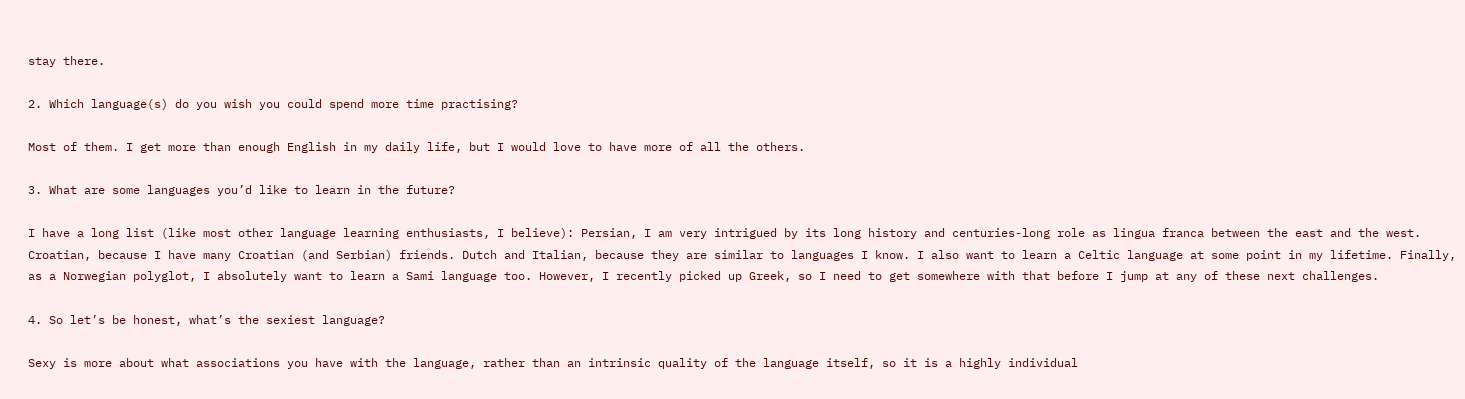stay there.

2. Which language(s) do you wish you could spend more time practising?

Most of them. I get more than enough English in my daily life, but I would love to have more of all the others.

3. What are some languages you’d like to learn in the future?

I have a long list (like most other language learning enthusiasts, I believe): Persian, I am very intrigued by its long history and centuries-long role as lingua franca between the east and the west. Croatian, because I have many Croatian (and Serbian) friends. Dutch and Italian, because they are similar to languages I know. I also want to learn a Celtic language at some point in my lifetime. Finally, as a Norwegian polyglot, I absolutely want to learn a Sami language too. However, I recently picked up Greek, so I need to get somewhere with that before I jump at any of these next challenges.

4. So let’s be honest, what’s the sexiest language?

Sexy is more about what associations you have with the language, rather than an intrinsic quality of the language itself, so it is a highly individual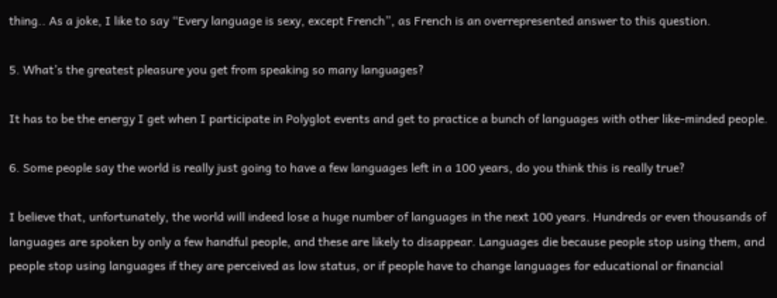thing.. As a joke, I like to say “Every language is sexy, except French”, as French is an overrepresented answer to this question.

5. What’s the greatest pleasure you get from speaking so many languages?

It has to be the energy I get when I participate in Polyglot events and get to practice a bunch of languages with other like-minded people.

6. Some people say the world is really just going to have a few languages left in a 100 years, do you think this is really true?

I believe that, unfortunately, the world will indeed lose a huge number of languages in the next 100 years. Hundreds or even thousands of languages are spoken by only a few handful people, and these are likely to disappear. Languages die because people stop using them, and people stop using languages if they are perceived as low status, or if people have to change languages for educational or financial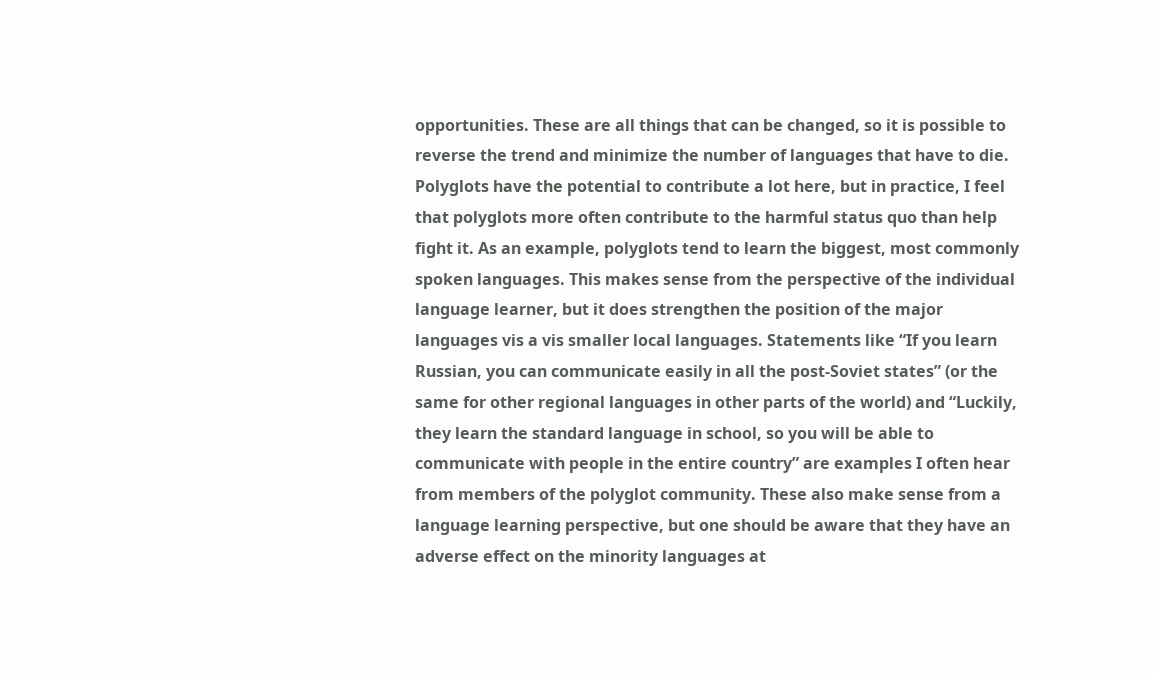opportunities. These are all things that can be changed, so it is possible to reverse the trend and minimize the number of languages that have to die. Polyglots have the potential to contribute a lot here, but in practice, I feel that polyglots more often contribute to the harmful status quo than help fight it. As an example, polyglots tend to learn the biggest, most commonly spoken languages. This makes sense from the perspective of the individual language learner, but it does strengthen the position of the major languages vis a vis smaller local languages. Statements like “If you learn Russian, you can communicate easily in all the post-Soviet states” (or the same for other regional languages in other parts of the world) and “Luckily, they learn the standard language in school, so you will be able to communicate with people in the entire country” are examples I often hear from members of the polyglot community. These also make sense from a language learning perspective, but one should be aware that they have an adverse effect on the minority languages at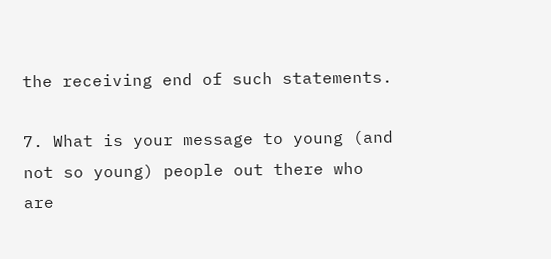the receiving end of such statements.

7. What is your message to young (and not so young) people out there who are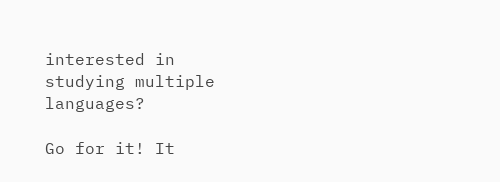interested in studying multiple languages?

Go for it! It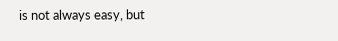is not always easy, but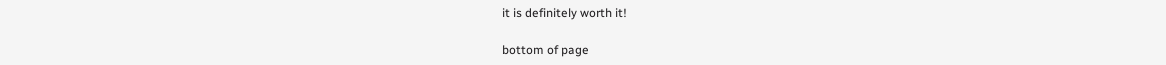it is definitely worth it!

bottom of page